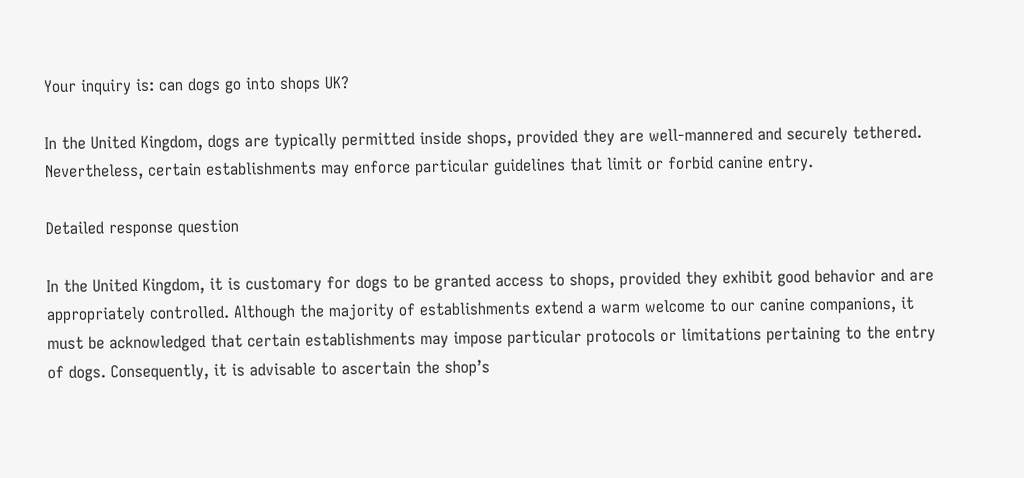Your inquiry is: can dogs go into shops UK?

In the United Kingdom, dogs are typically permitted inside shops, provided they are well-mannered and securely tethered. Nevertheless, certain establishments may enforce particular guidelines that limit or forbid canine entry.

Detailed response question

In the United Kingdom, it is customary for dogs to be granted access to shops, provided they exhibit good behavior and are appropriately controlled. Although the majority of establishments extend a warm welcome to our canine companions, it must be acknowledged that certain establishments may impose particular protocols or limitations pertaining to the entry of dogs. Consequently, it is advisable to ascertain the shop’s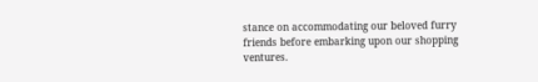stance on accommodating our beloved furry friends before embarking upon our shopping ventures.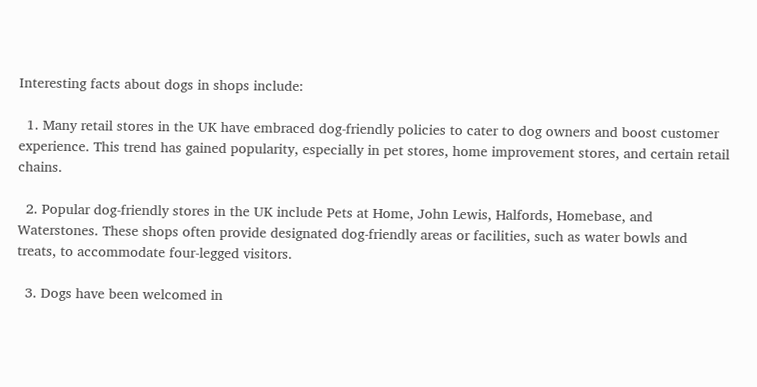Interesting facts about dogs in shops include:

  1. Many retail stores in the UK have embraced dog-friendly policies to cater to dog owners and boost customer experience. This trend has gained popularity, especially in pet stores, home improvement stores, and certain retail chains.

  2. Popular dog-friendly stores in the UK include Pets at Home, John Lewis, Halfords, Homebase, and Waterstones. These shops often provide designated dog-friendly areas or facilities, such as water bowls and treats, to accommodate four-legged visitors.

  3. Dogs have been welcomed in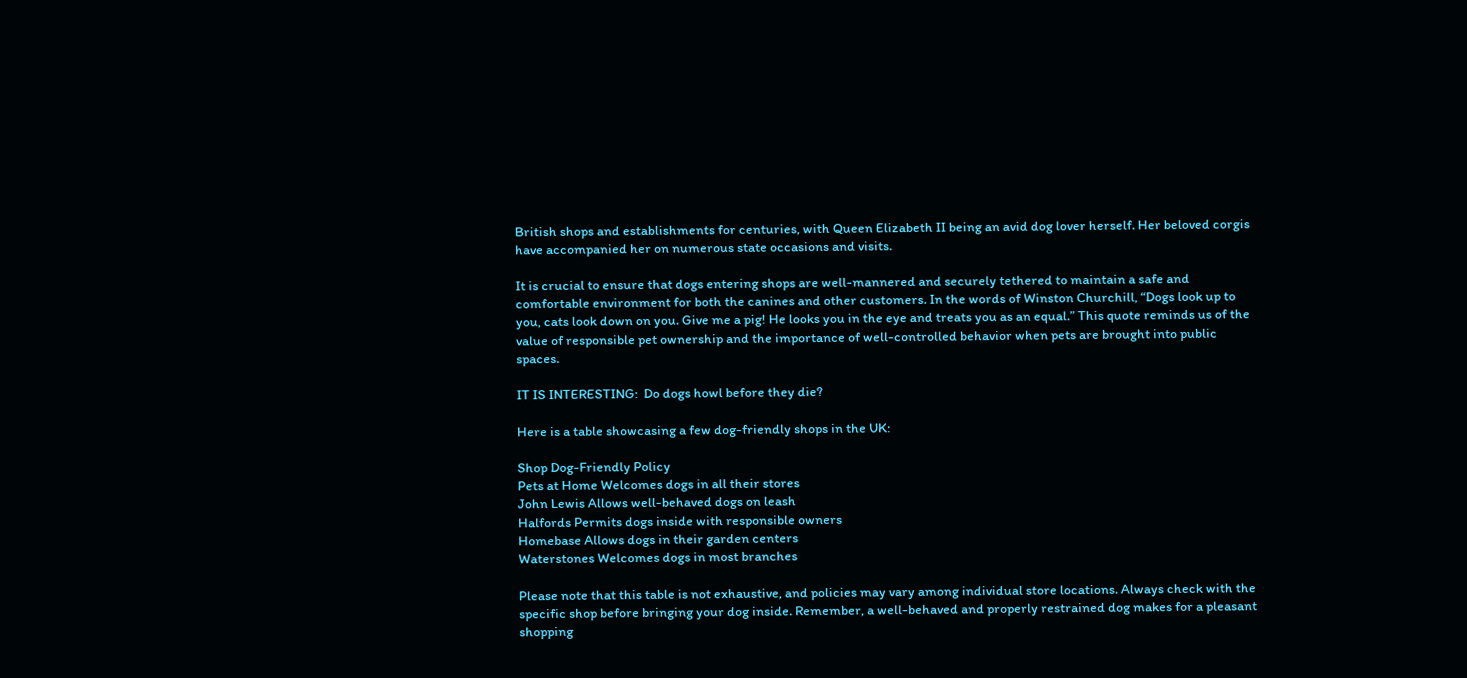British shops and establishments for centuries, with Queen Elizabeth II being an avid dog lover herself. Her beloved corgis have accompanied her on numerous state occasions and visits.

It is crucial to ensure that dogs entering shops are well-mannered and securely tethered to maintain a safe and comfortable environment for both the canines and other customers. In the words of Winston Churchill, “Dogs look up to you, cats look down on you. Give me a pig! He looks you in the eye and treats you as an equal.” This quote reminds us of the value of responsible pet ownership and the importance of well-controlled behavior when pets are brought into public spaces.

IT IS INTERESTING:  Do dogs howl before they die?

Here is a table showcasing a few dog-friendly shops in the UK:

Shop Dog-Friendly Policy
Pets at Home Welcomes dogs in all their stores
John Lewis Allows well-behaved dogs on leash
Halfords Permits dogs inside with responsible owners
Homebase Allows dogs in their garden centers
Waterstones Welcomes dogs in most branches

Please note that this table is not exhaustive, and policies may vary among individual store locations. Always check with the specific shop before bringing your dog inside. Remember, a well-behaved and properly restrained dog makes for a pleasant shopping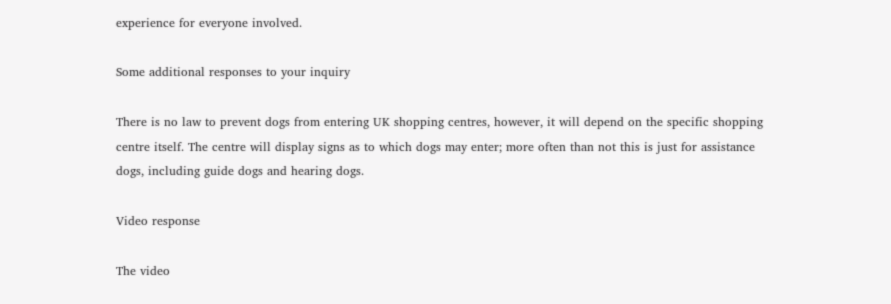experience for everyone involved.

Some additional responses to your inquiry

There is no law to prevent dogs from entering UK shopping centres, however, it will depend on the specific shopping centre itself. The centre will display signs as to which dogs may enter; more often than not this is just for assistance dogs, including guide dogs and hearing dogs.

Video response

The video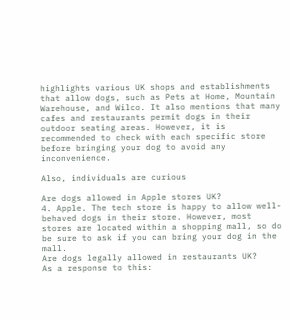highlights various UK shops and establishments that allow dogs, such as Pets at Home, Mountain Warehouse, and Wilco. It also mentions that many cafes and restaurants permit dogs in their outdoor seating areas. However, it is recommended to check with each specific store before bringing your dog to avoid any inconvenience.

Also, individuals are curious

Are dogs allowed in Apple stores UK?
4. Apple. The tech store is happy to allow well-behaved dogs in their store. However, most stores are located within a shopping mall, so do be sure to ask if you can bring your dog in the mall.
Are dogs legally allowed in restaurants UK?
As a response to this: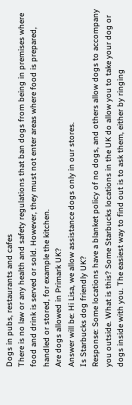Dogs in pubs, restaurants and cafes
There is no law or any health and safety regulations that ban dogs from being in premises where food and drink is served or sold. However, they must not enter areas where food is prepared, handled or stored, for example the kitchen.
Are dogs allowed in Primark UK?
Answer will be: Hi Lisa, we allow assistance dogs only in our stores.
Is Starbucks dog friendly UK?
Response: Some locations have a blanket policy of no dogs, and others allow dogs to accompany you outside. What is this? Some Starbucks locations in the UK do allow you to take your dog or dogs inside with you. The easiest way to find out is to ask them, either by ringing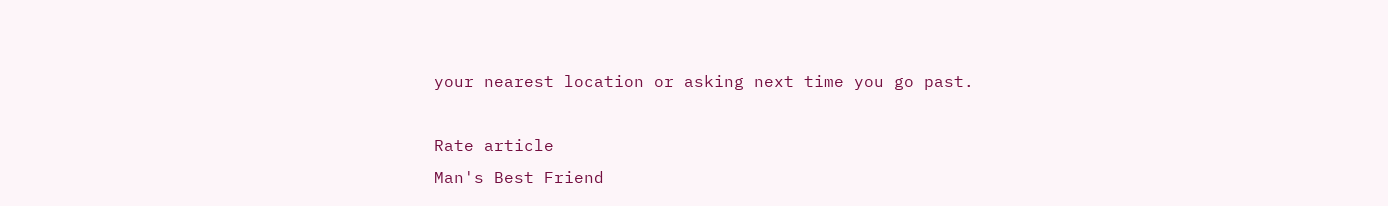your nearest location or asking next time you go past.

Rate article
Man's Best Friend